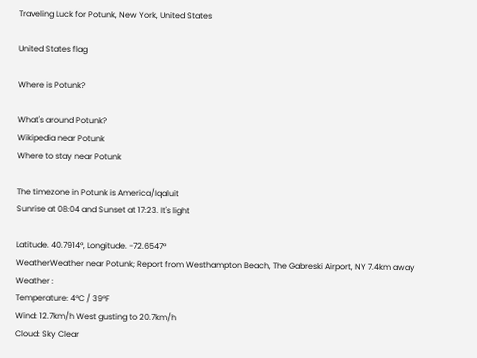Traveling Luck for Potunk, New York, United States

United States flag

Where is Potunk?

What's around Potunk?
Wikipedia near Potunk
Where to stay near Potunk

The timezone in Potunk is America/Iqaluit
Sunrise at 08:04 and Sunset at 17:23. It's light

Latitude. 40.7914°, Longitude. -72.6547°
WeatherWeather near Potunk; Report from Westhampton Beach, The Gabreski Airport, NY 7.4km away
Weather :
Temperature: 4°C / 39°F
Wind: 12.7km/h West gusting to 20.7km/h
Cloud: Sky Clear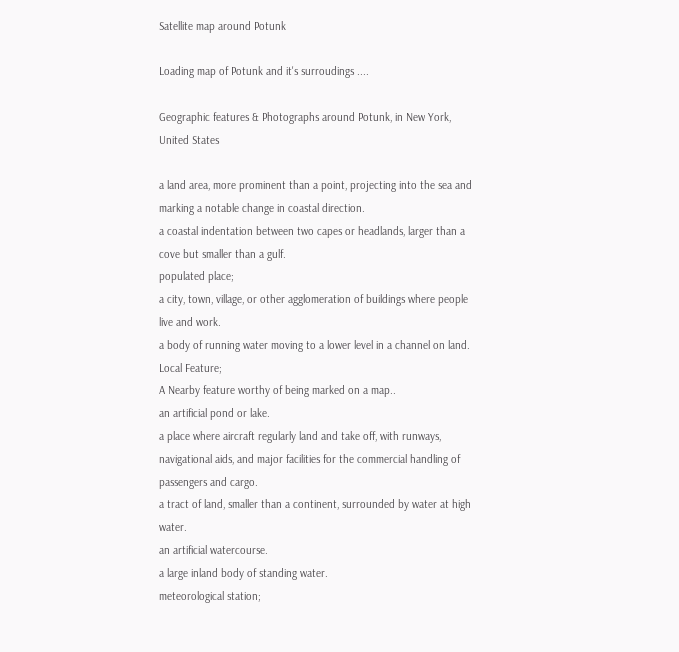Satellite map around Potunk

Loading map of Potunk and it's surroudings ....

Geographic features & Photographs around Potunk, in New York, United States

a land area, more prominent than a point, projecting into the sea and marking a notable change in coastal direction.
a coastal indentation between two capes or headlands, larger than a cove but smaller than a gulf.
populated place;
a city, town, village, or other agglomeration of buildings where people live and work.
a body of running water moving to a lower level in a channel on land.
Local Feature;
A Nearby feature worthy of being marked on a map..
an artificial pond or lake.
a place where aircraft regularly land and take off, with runways, navigational aids, and major facilities for the commercial handling of passengers and cargo.
a tract of land, smaller than a continent, surrounded by water at high water.
an artificial watercourse.
a large inland body of standing water.
meteorological station;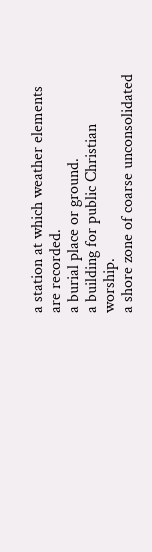a station at which weather elements are recorded.
a burial place or ground.
a building for public Christian worship.
a shore zone of coarse unconsolidated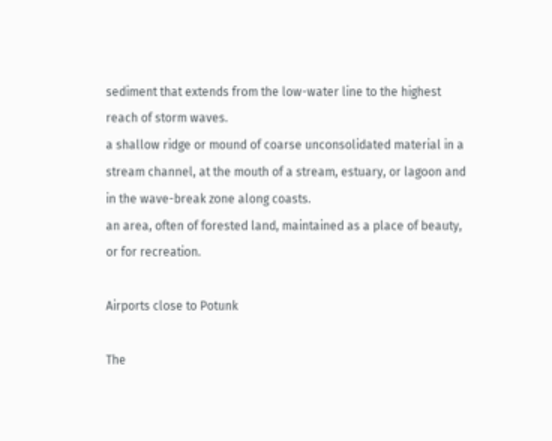sediment that extends from the low-water line to the highest reach of storm waves.
a shallow ridge or mound of coarse unconsolidated material in a stream channel, at the mouth of a stream, estuary, or lagoon and in the wave-break zone along coasts.
an area, often of forested land, maintained as a place of beauty, or for recreation.

Airports close to Potunk

The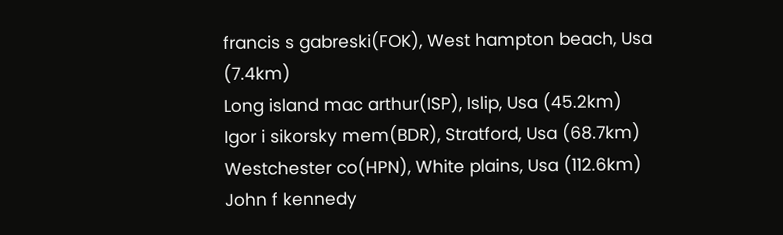francis s gabreski(FOK), West hampton beach, Usa (7.4km)
Long island mac arthur(ISP), Islip, Usa (45.2km)
Igor i sikorsky mem(BDR), Stratford, Usa (68.7km)
Westchester co(HPN), White plains, Usa (112.6km)
John f kennedy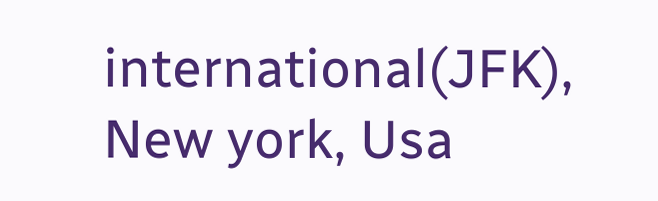international(JFK), New york, Usa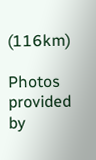(116km)

Photos provided by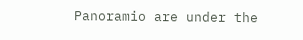Panoramio are under the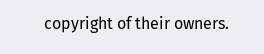copyright of their owners.